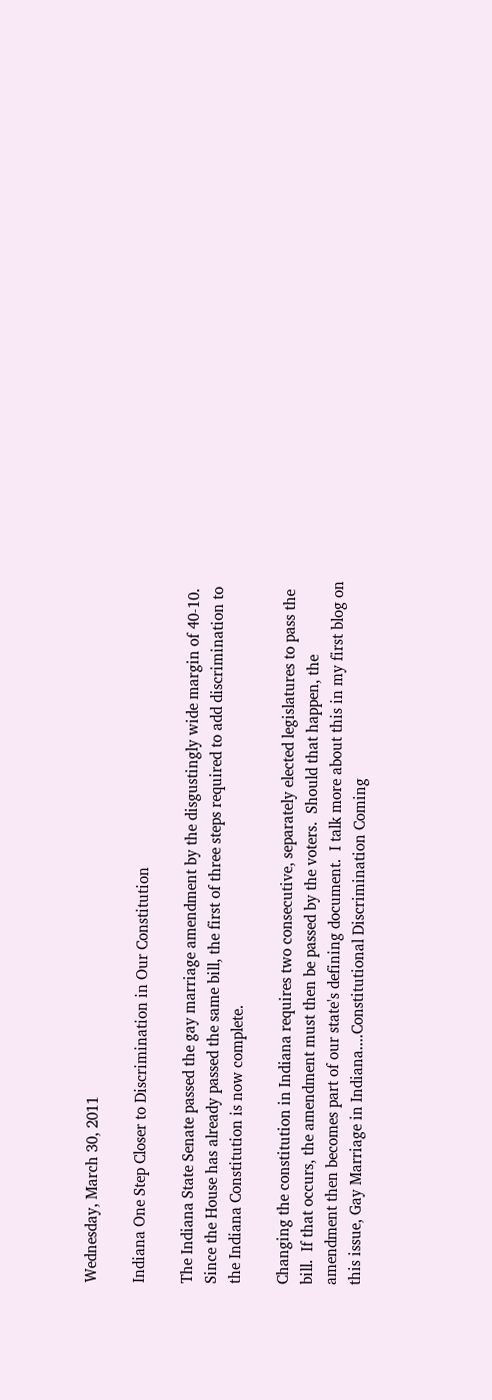Wednesday, March 30, 2011

Indiana One Step Closer to Discrimination in Our Constitution

The Indiana State Senate passed the gay marriage amendment by the disgustingly wide margin of 40-10.  Since the House has already passed the same bill, the first of three steps required to add discrimination to the Indiana Constitution is now complete.

Changing the constitution in Indiana requires two consecutive, separately elected legislatures to pass the bill.  If that occurs, the amendment must then be passed by the voters.  Should that happen, the amendment then becomes part of our state's defining document.  I talk more about this in my first blog on this issue, Gay Marriage in Indiana....Constitutional Discrimination Coming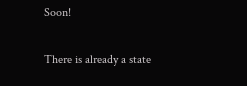Soon!

There is already a state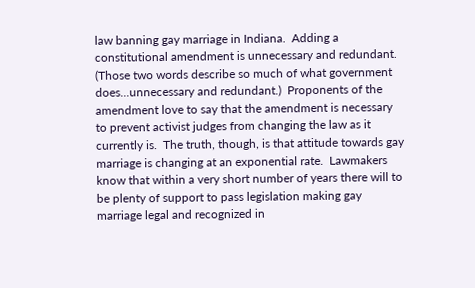law banning gay marriage in Indiana.  Adding a constitutional amendment is unnecessary and redundant.  (Those two words describe so much of what government does...unnecessary and redundant.)  Proponents of the amendment love to say that the amendment is necessary to prevent activist judges from changing the law as it currently is.  The truth, though, is that attitude towards gay marriage is changing at an exponential rate.  Lawmakers know that within a very short number of years there will to be plenty of support to pass legislation making gay marriage legal and recognized in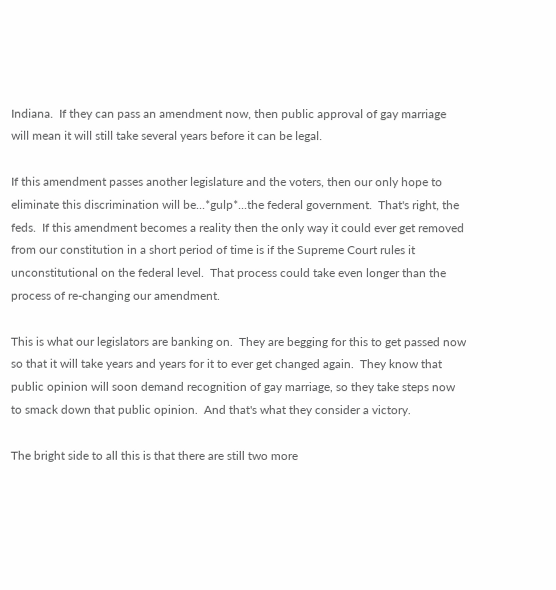Indiana.  If they can pass an amendment now, then public approval of gay marriage will mean it will still take several years before it can be legal.

If this amendment passes another legislature and the voters, then our only hope to eliminate this discrimination will be...*gulp*...the federal government.  That's right, the feds.  If this amendment becomes a reality then the only way it could ever get removed from our constitution in a short period of time is if the Supreme Court rules it unconstitutional on the federal level.  That process could take even longer than the process of re-changing our amendment.

This is what our legislators are banking on.  They are begging for this to get passed now so that it will take years and years for it to ever get changed again.  They know that public opinion will soon demand recognition of gay marriage, so they take steps now to smack down that public opinion.  And that's what they consider a victory.

The bright side to all this is that there are still two more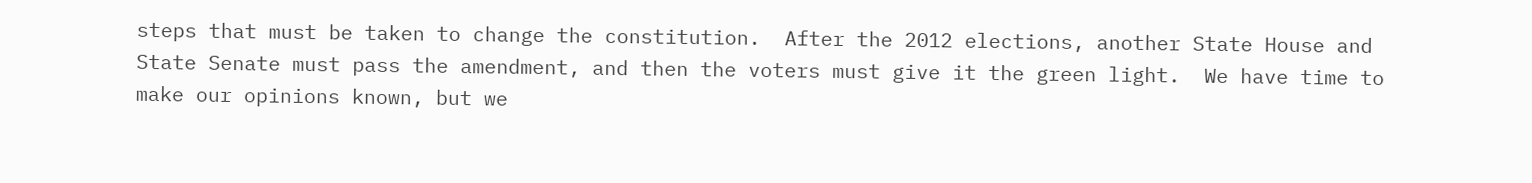steps that must be taken to change the constitution.  After the 2012 elections, another State House and State Senate must pass the amendment, and then the voters must give it the green light.  We have time to make our opinions known, but we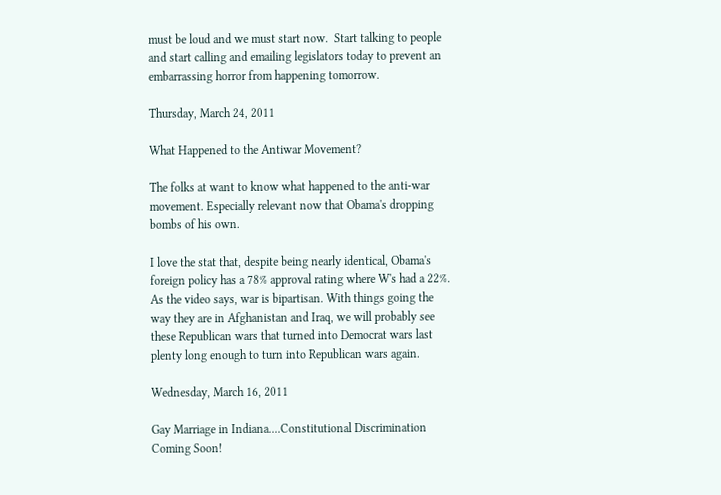must be loud and we must start now.  Start talking to people and start calling and emailing legislators today to prevent an embarrassing horror from happening tomorrow.

Thursday, March 24, 2011

What Happened to the Antiwar Movement?

The folks at want to know what happened to the anti-war movement. Especially relevant now that Obama's dropping bombs of his own.

I love the stat that, despite being nearly identical, Obama's foreign policy has a 78% approval rating where W's had a 22%. As the video says, war is bipartisan. With things going the way they are in Afghanistan and Iraq, we will probably see these Republican wars that turned into Democrat wars last plenty long enough to turn into Republican wars again.

Wednesday, March 16, 2011

Gay Marriage in Indiana....Constitutional Discrimination Coming Soon!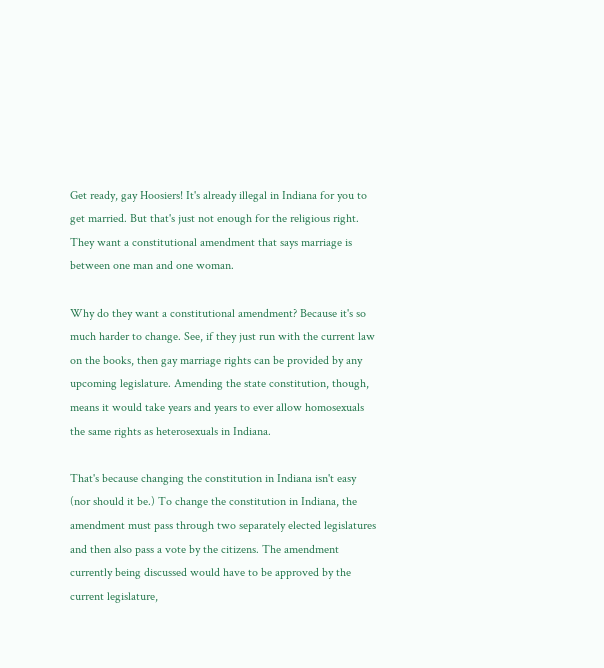Get ready, gay Hoosiers! It's already illegal in Indiana for you to get married. But that's just not enough for the religious right. They want a constitutional amendment that says marriage is between one man and one woman.

Why do they want a constitutional amendment? Because it's so much harder to change. See, if they just run with the current law on the books, then gay marriage rights can be provided by any upcoming legislature. Amending the state constitution, though, means it would take years and years to ever allow homosexuals the same rights as heterosexuals in Indiana.

That's because changing the constitution in Indiana isn't easy (nor should it be.) To change the constitution in Indiana, the amendment must pass through two separately elected legislatures and then also pass a vote by the citizens. The amendment currently being discussed would have to be approved by the current legislature,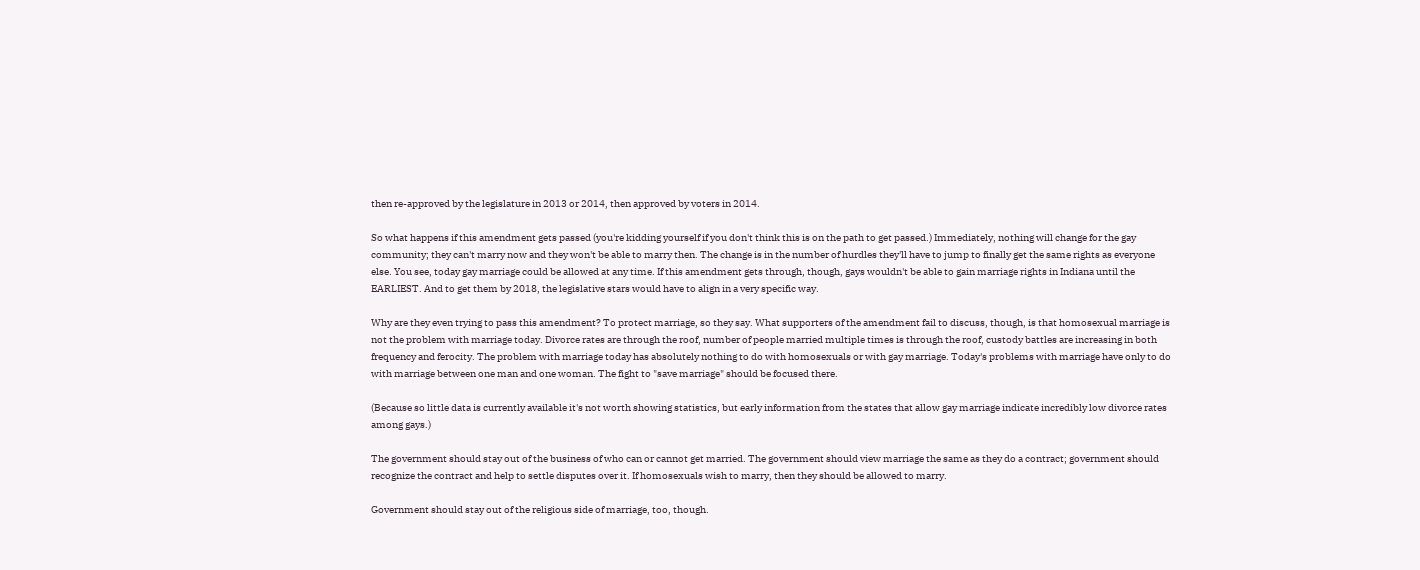then re-approved by the legislature in 2013 or 2014, then approved by voters in 2014.

So what happens if this amendment gets passed (you're kidding yourself if you don't think this is on the path to get passed.) Immediately, nothing will change for the gay community; they can't marry now and they won't be able to marry then. The change is in the number of hurdles they'll have to jump to finally get the same rights as everyone else. You see, today gay marriage could be allowed at any time. If this amendment gets through, though, gays wouldn't be able to gain marriage rights in Indiana until the EARLIEST. And to get them by 2018, the legislative stars would have to align in a very specific way.

Why are they even trying to pass this amendment? To protect marriage, so they say. What supporters of the amendment fail to discuss, though, is that homosexual marriage is not the problem with marriage today. Divorce rates are through the roof, number of people married multiple times is through the roof, custody battles are increasing in both frequency and ferocity. The problem with marriage today has absolutely nothing to do with homosexuals or with gay marriage. Today's problems with marriage have only to do with marriage between one man and one woman. The fight to "save marriage" should be focused there.

(Because so little data is currently available it's not worth showing statistics, but early information from the states that allow gay marriage indicate incredibly low divorce rates among gays.)

The government should stay out of the business of who can or cannot get married. The government should view marriage the same as they do a contract; government should recognize the contract and help to settle disputes over it. If homosexuals wish to marry, then they should be allowed to marry.

Government should stay out of the religious side of marriage, too, though.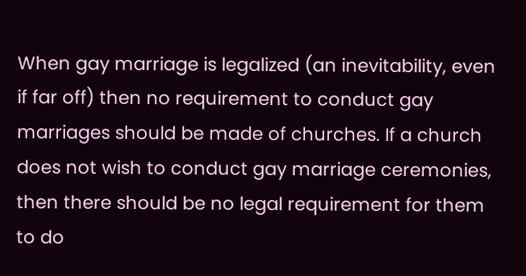When gay marriage is legalized (an inevitability, even if far off) then no requirement to conduct gay marriages should be made of churches. If a church does not wish to conduct gay marriage ceremonies, then there should be no legal requirement for them to do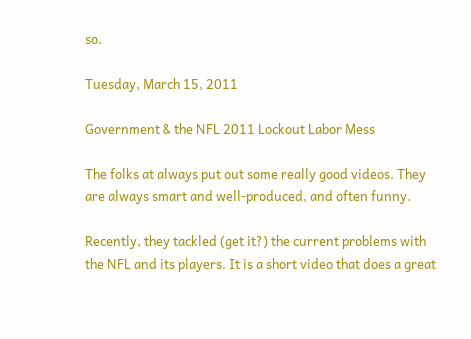so.

Tuesday, March 15, 2011

Government & the NFL 2011 Lockout Labor Mess

The folks at always put out some really good videos. They are always smart and well-produced, and often funny.

Recently, they tackled (get it?) the current problems with the NFL and its players. It is a short video that does a great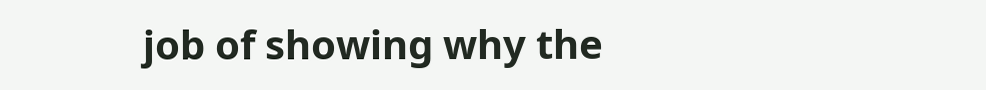job of showing why the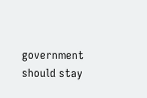government should stay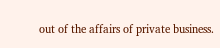out of the affairs of private business.